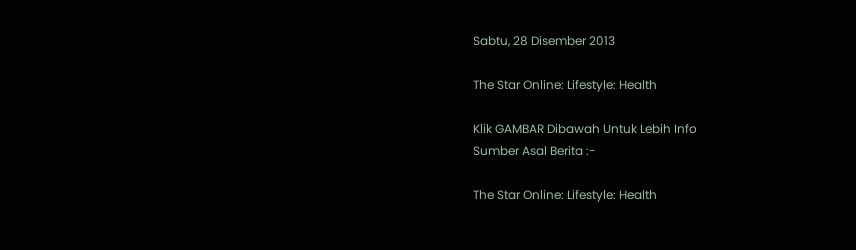Sabtu, 28 Disember 2013

The Star Online: Lifestyle: Health

Klik GAMBAR Dibawah Untuk Lebih Info
Sumber Asal Berita :-

The Star Online: Lifestyle: Health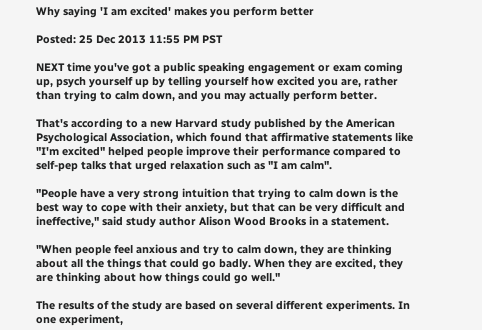Why saying 'I am excited' makes you perform better

Posted: 25 Dec 2013 11:55 PM PST

NEXT time you've got a public speaking engagement or exam coming up, psych yourself up by telling yourself how excited you are, rather than trying to calm down, and you may actually perform better.

That's according to a new Harvard study published by the American Psychological Association, which found that affirmative statements like "I'm excited" helped people improve their performance compared to self-pep talks that urged relaxation such as "I am calm".

"People have a very strong intuition that trying to calm down is the best way to cope with their anxiety, but that can be very difficult and ineffective," said study author Alison Wood Brooks in a statement.

"When people feel anxious and try to calm down, they are thinking about all the things that could go badly. When they are excited, they are thinking about how things could go well."

The results of the study are based on several different experiments. In one experiment,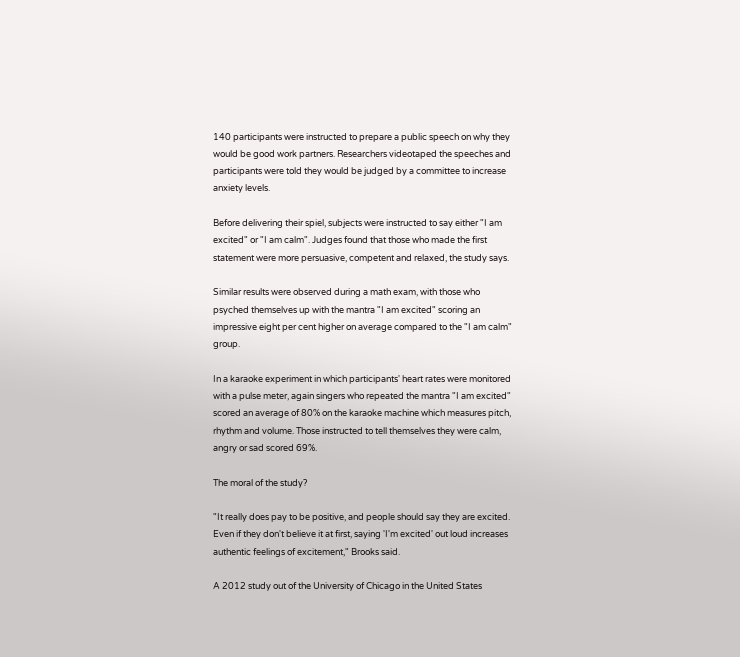140 participants were instructed to prepare a public speech on why they would be good work partners. Researchers videotaped the speeches and participants were told they would be judged by a committee to increase anxiety levels.

Before delivering their spiel, subjects were instructed to say either "I am excited" or "I am calm". Judges found that those who made the first statement were more persuasive, competent and relaxed, the study says.

Similar results were observed during a math exam, with those who psyched themselves up with the mantra "I am excited" scoring an impressive eight per cent higher on average compared to the "I am calm" group.

In a karaoke experiment in which participants' heart rates were monitored with a pulse meter, again singers who repeated the mantra "I am excited" scored an average of 80% on the karaoke machine which measures pitch, rhythm and volume. Those instructed to tell themselves they were calm, angry or sad scored 69%.

The moral of the study?

"It really does pay to be positive, and people should say they are excited. Even if they don't believe it at first, saying 'I'm excited' out loud increases authentic feelings of excitement," Brooks said.

A 2012 study out of the University of Chicago in the United States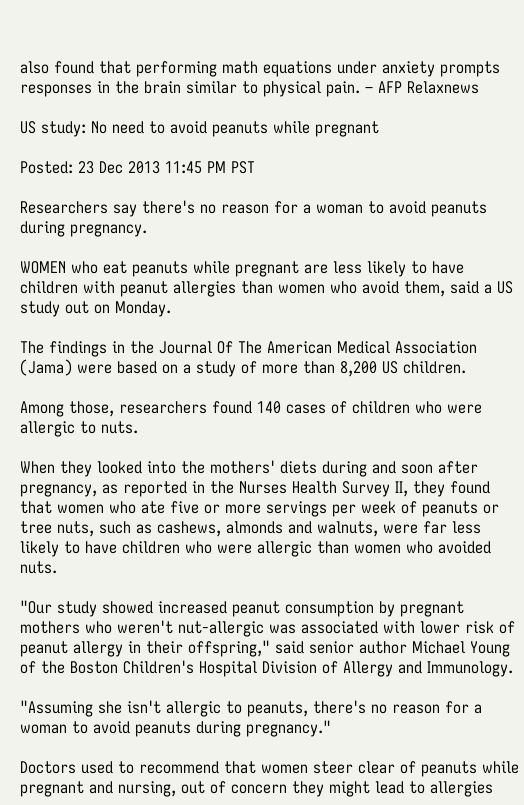also found that performing math equations under anxiety prompts responses in the brain similar to physical pain. – AFP Relaxnews

US study: No need to avoid peanuts while pregnant

Posted: 23 Dec 2013 11:45 PM PST

Researchers say there's no reason for a woman to avoid peanuts during pregnancy.

WOMEN who eat peanuts while pregnant are less likely to have children with peanut allergies than women who avoid them, said a US study out on Monday.

The findings in the Journal Of The American Medical Association (Jama) were based on a study of more than 8,200 US children.

Among those, researchers found 140 cases of children who were allergic to nuts.

When they looked into the mothers' diets during and soon after pregnancy, as reported in the Nurses Health Survey II, they found that women who ate five or more servings per week of peanuts or tree nuts, such as cashews, almonds and walnuts, were far less likely to have children who were allergic than women who avoided nuts.

"Our study showed increased peanut consumption by pregnant mothers who weren't nut-allergic was associated with lower risk of peanut allergy in their offspring," said senior author Michael Young of the Boston Children's Hospital Division of Allergy and Immunology.

"Assuming she isn't allergic to peanuts, there's no reason for a woman to avoid peanuts during pregnancy."

Doctors used to recommend that women steer clear of peanuts while pregnant and nursing, out of concern they might lead to allergies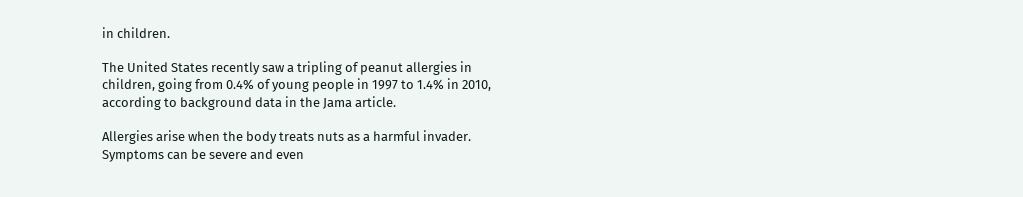in children.

The United States recently saw a tripling of peanut allergies in children, going from 0.4% of young people in 1997 to 1.4% in 2010, according to background data in the Jama article.

Allergies arise when the body treats nuts as a harmful invader. Symptoms can be severe and even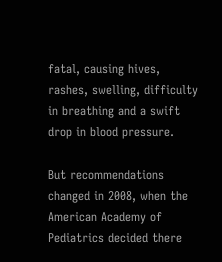fatal, causing hives, rashes, swelling, difficulty in breathing and a swift drop in blood pressure.

But recommendations changed in 2008, when the American Academy of Pediatrics decided there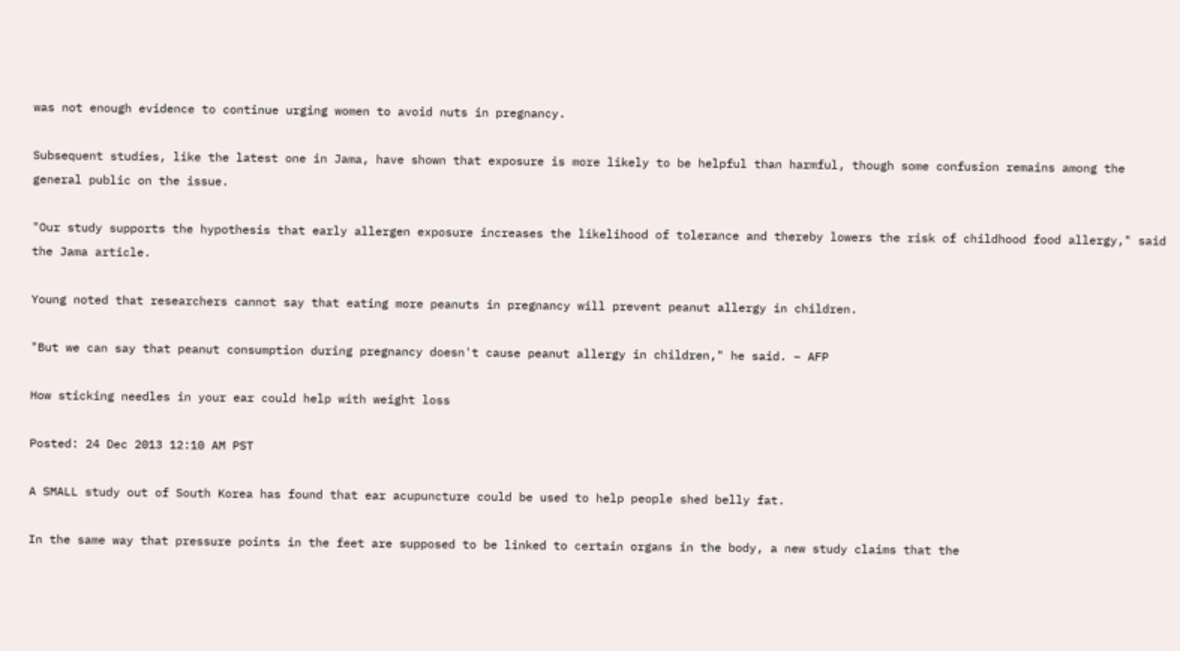was not enough evidence to continue urging women to avoid nuts in pregnancy.

Subsequent studies, like the latest one in Jama, have shown that exposure is more likely to be helpful than harmful, though some confusion remains among the general public on the issue.

"Our study supports the hypothesis that early allergen exposure increases the likelihood of tolerance and thereby lowers the risk of childhood food allergy," said the Jama article.

Young noted that researchers cannot say that eating more peanuts in pregnancy will prevent peanut allergy in children.

"But we can say that peanut consumption during pregnancy doesn't cause peanut allergy in children," he said. – AFP

How sticking needles in your ear could help with weight loss

Posted: 24 Dec 2013 12:10 AM PST

A SMALL study out of South Korea has found that ear acupuncture could be used to help people shed belly fat.

In the same way that pressure points in the feet are supposed to be linked to certain organs in the body, a new study claims that the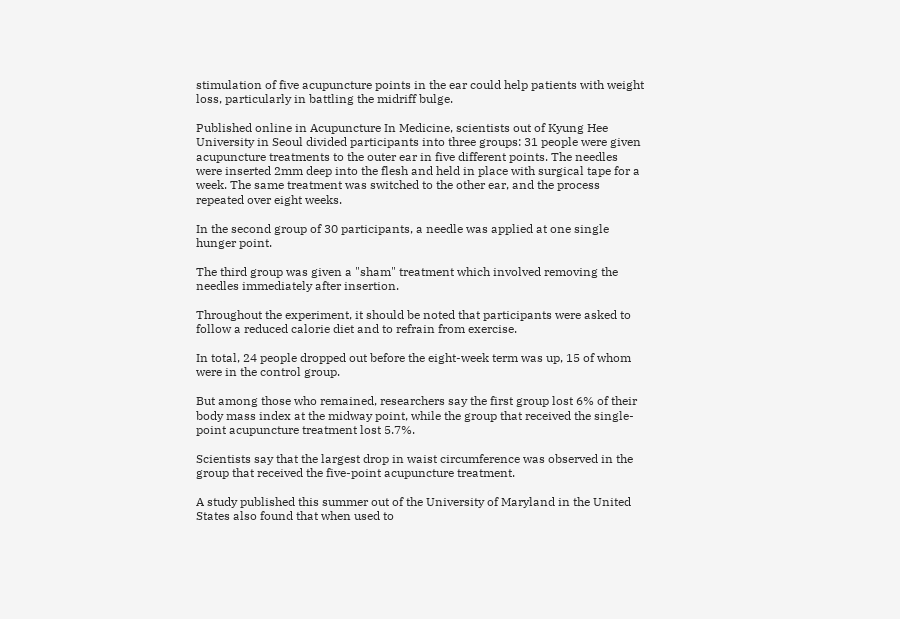stimulation of five acupuncture points in the ear could help patients with weight loss, particularly in battling the midriff bulge.

Published online in Acupuncture In Medicine, scientists out of Kyung Hee University in Seoul divided participants into three groups: 31 people were given acupuncture treatments to the outer ear in five different points. The needles were inserted 2mm deep into the flesh and held in place with surgical tape for a week. The same treatment was switched to the other ear, and the process repeated over eight weeks.

In the second group of 30 participants, a needle was applied at one single hunger point.

The third group was given a "sham" treatment which involved removing the needles immediately after insertion.

Throughout the experiment, it should be noted that participants were asked to follow a reduced calorie diet and to refrain from exercise.

In total, 24 people dropped out before the eight-week term was up, 15 of whom were in the control group.

But among those who remained, researchers say the first group lost 6% of their body mass index at the midway point, while the group that received the single-point acupuncture treatment lost 5.7%.

Scientists say that the largest drop in waist circumference was observed in the group that received the five-point acupuncture treatment.

A study published this summer out of the University of Maryland in the United States also found that when used to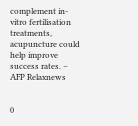complement in-vitro fertilisation treatments, acupuncture could help improve success rates. – AFP Relaxnews


0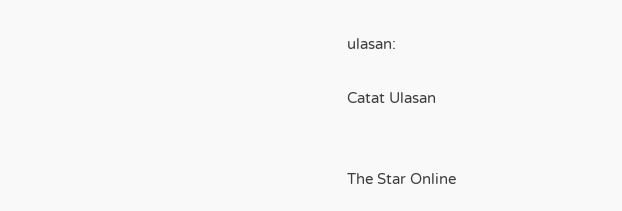ulasan:

Catat Ulasan


The Star Online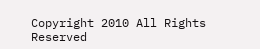Copyright 2010 All Rights Reserved